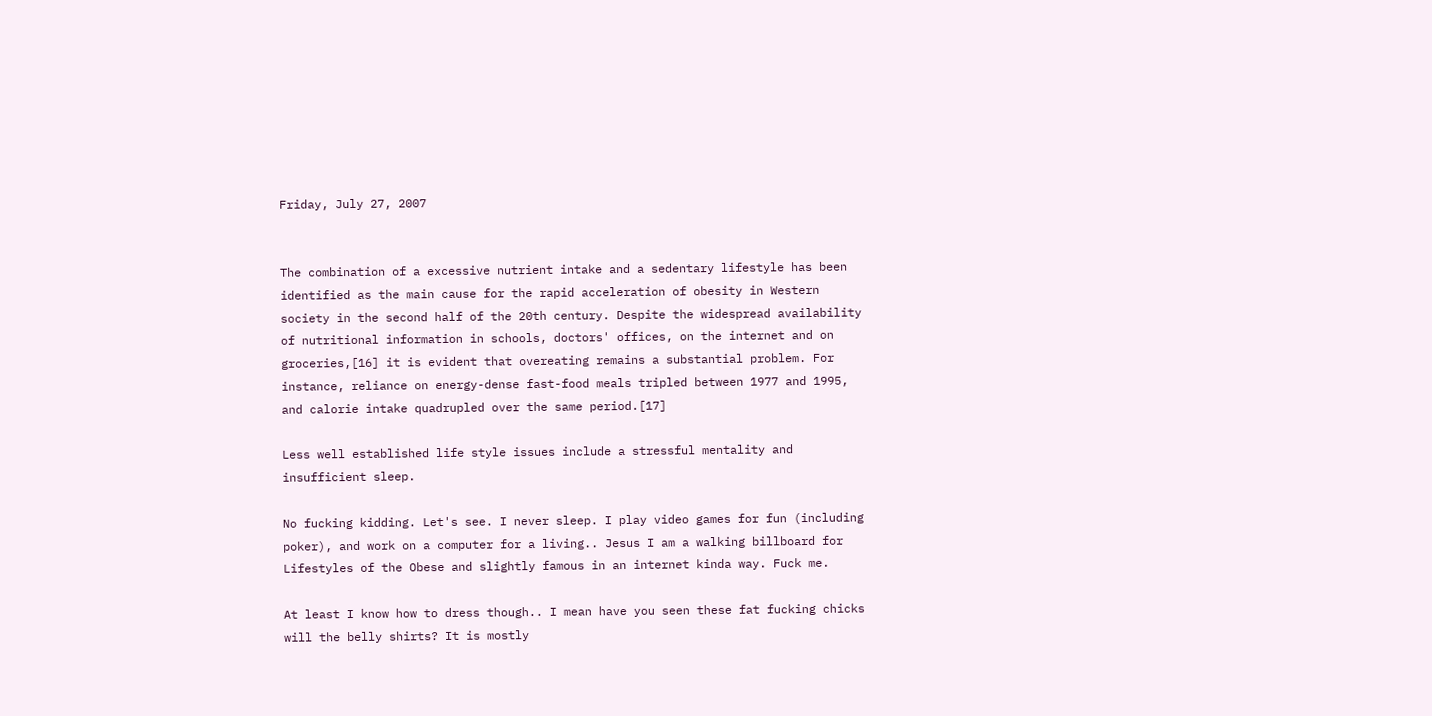Friday, July 27, 2007


The combination of a excessive nutrient intake and a sedentary lifestyle has been identified as the main cause for the rapid acceleration of obesity in Western society in the second half of the 20th century. Despite the widespread availability of nutritional information in schools, doctors' offices, on the internet and on groceries,[16] it is evident that overeating remains a substantial problem. For instance, reliance on energy-dense fast-food meals tripled between 1977 and 1995, and calorie intake quadrupled over the same period.[17]

Less well established life style issues include a stressful mentality and insufficient sleep.

No fucking kidding. Let's see. I never sleep. I play video games for fun (including poker), and work on a computer for a living.. Jesus I am a walking billboard for Lifestyles of the Obese and slightly famous in an internet kinda way. Fuck me.

At least I know how to dress though.. I mean have you seen these fat fucking chicks will the belly shirts? It is mostly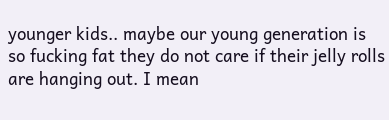younger kids.. maybe our young generation is so fucking fat they do not care if their jelly rolls are hanging out. I mean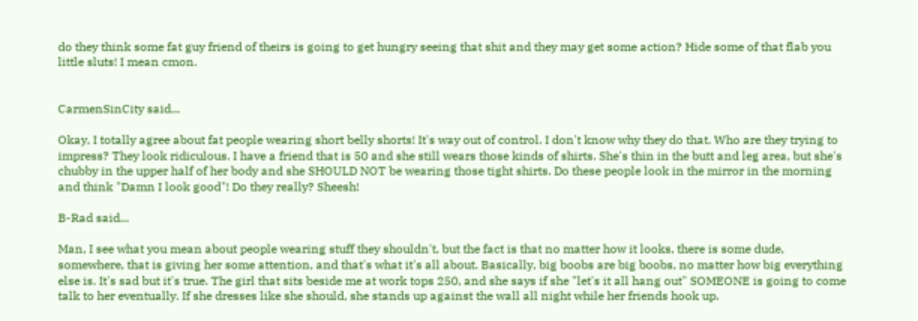do they think some fat guy friend of theirs is going to get hungry seeing that shit and they may get some action? Hide some of that flab you little sluts! I mean cmon.


CarmenSinCity said...

Okay, I totally agree about fat people wearing short belly shorts! It's way out of control. I don't know why they do that. Who are they trying to impress? They look ridiculous. I have a friend that is 50 and she still wears those kinds of shirts. She's thin in the butt and leg area, but she's chubby in the upper half of her body and she SHOULD NOT be wearing those tight shirts. Do these people look in the mirror in the morning and think "Damn I look good"! Do they really? Sheesh!

B-Rad said...

Man, I see what you mean about people wearing stuff they shouldn't, but the fact is that no matter how it looks, there is some dude, somewhere, that is giving her some attention, and that's what it's all about. Basically, big boobs are big boobs, no matter how big everything else is. It's sad but it's true. The girl that sits beside me at work tops 250, and she says if she "let's it all hang out" SOMEONE is going to come talk to her eventually. If she dresses like she should, she stands up against the wall all night while her friends hook up.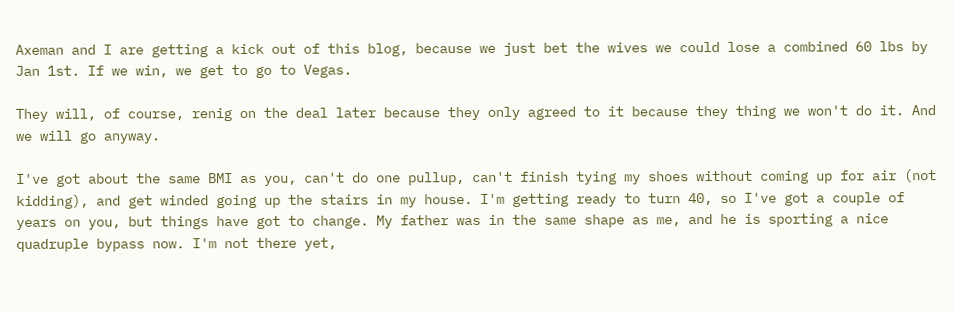Axeman and I are getting a kick out of this blog, because we just bet the wives we could lose a combined 60 lbs by Jan 1st. If we win, we get to go to Vegas.

They will, of course, renig on the deal later because they only agreed to it because they thing we won't do it. And we will go anyway.

I've got about the same BMI as you, can't do one pullup, can't finish tying my shoes without coming up for air (not kidding), and get winded going up the stairs in my house. I'm getting ready to turn 40, so I've got a couple of years on you, but things have got to change. My father was in the same shape as me, and he is sporting a nice quadruple bypass now. I'm not there yet,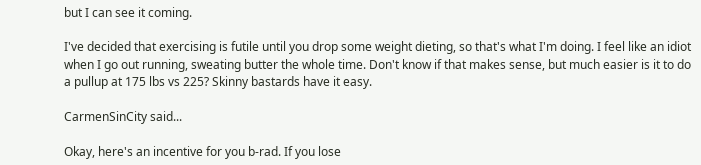but I can see it coming.

I've decided that exercising is futile until you drop some weight dieting, so that's what I'm doing. I feel like an idiot when I go out running, sweating butter the whole time. Don't know if that makes sense, but much easier is it to do a pullup at 175 lbs vs 225? Skinny bastards have it easy.

CarmenSinCity said...

Okay, here's an incentive for you b-rad. If you lose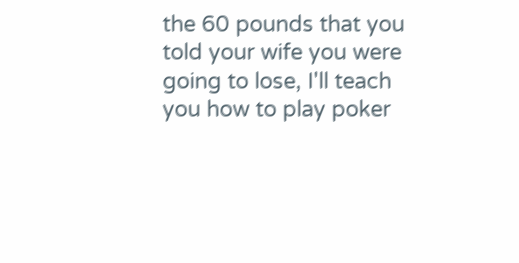the 60 pounds that you told your wife you were going to lose, I'll teach you how to play poker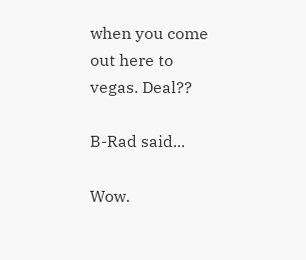when you come out here to vegas. Deal??

B-Rad said...

Wow.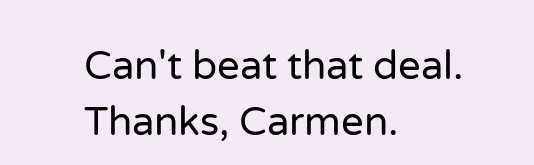Can't beat that deal. Thanks, Carmen.